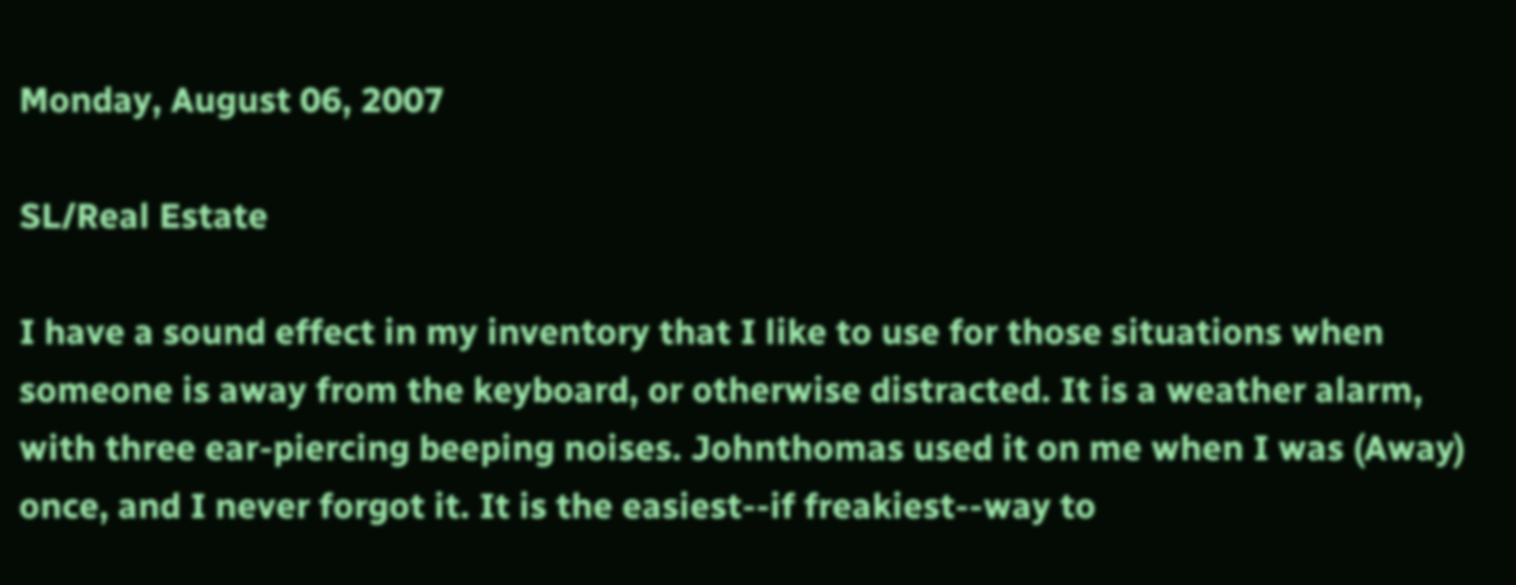Monday, August 06, 2007

SL/Real Estate

I have a sound effect in my inventory that I like to use for those situations when someone is away from the keyboard, or otherwise distracted. It is a weather alarm, with three ear-piercing beeping noises. Johnthomas used it on me when I was (Away) once, and I never forgot it. It is the easiest--if freakiest--way to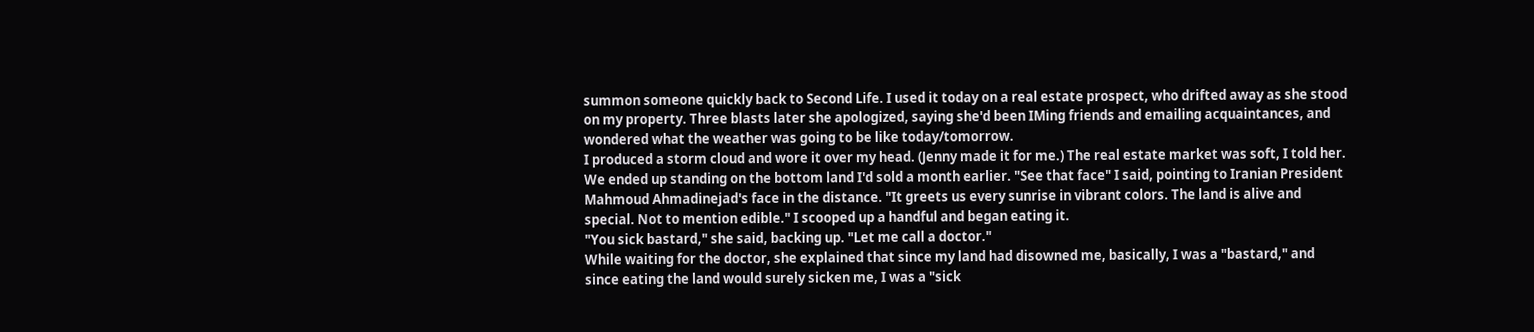summon someone quickly back to Second Life. I used it today on a real estate prospect, who drifted away as she stood on my property. Three blasts later she apologized, saying she'd been IMing friends and emailing acquaintances, and wondered what the weather was going to be like today/tomorrow.
I produced a storm cloud and wore it over my head. (Jenny made it for me.) The real estate market was soft, I told her. We ended up standing on the bottom land I'd sold a month earlier. "See that face" I said, pointing to Iranian President Mahmoud Ahmadinejad's face in the distance. "It greets us every sunrise in vibrant colors. The land is alive and special. Not to mention edible." I scooped up a handful and began eating it.
"You sick bastard," she said, backing up. "Let me call a doctor."
While waiting for the doctor, she explained that since my land had disowned me, basically, I was a "bastard," and since eating the land would surely sicken me, I was a "sick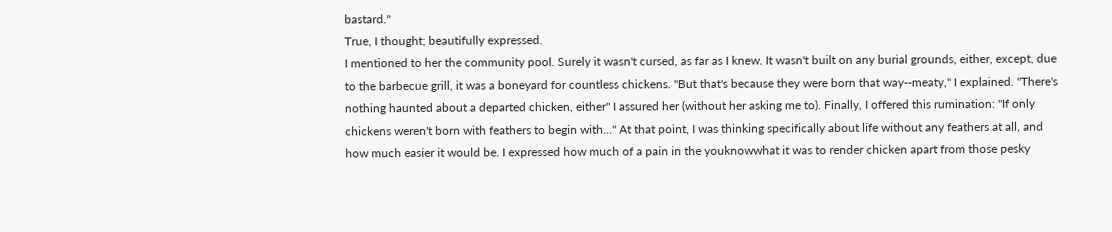bastard."
True, I thought; beautifully expressed.
I mentioned to her the community pool. Surely it wasn't cursed, as far as I knew. It wasn't built on any burial grounds, either, except, due to the barbecue grill, it was a boneyard for countless chickens. "But that's because they were born that way--meaty," I explained. "There's nothing haunted about a departed chicken, either" I assured her (without her asking me to). Finally, I offered this rumination: "If only chickens weren't born with feathers to begin with..." At that point, I was thinking specifically about life without any feathers at all, and how much easier it would be. I expressed how much of a pain in the youknowwhat it was to render chicken apart from those pesky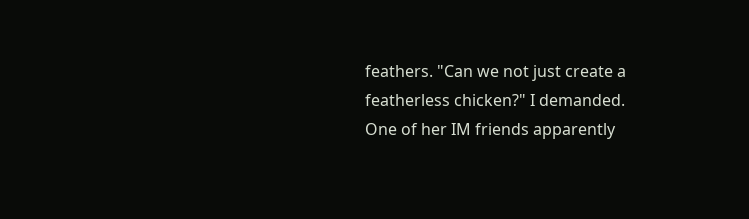feathers. "Can we not just create a featherless chicken?" I demanded.
One of her IM friends apparently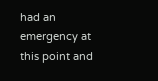had an emergency at this point and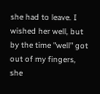she had to leave. I wished her well, but by the time "well" got out of my fingers, she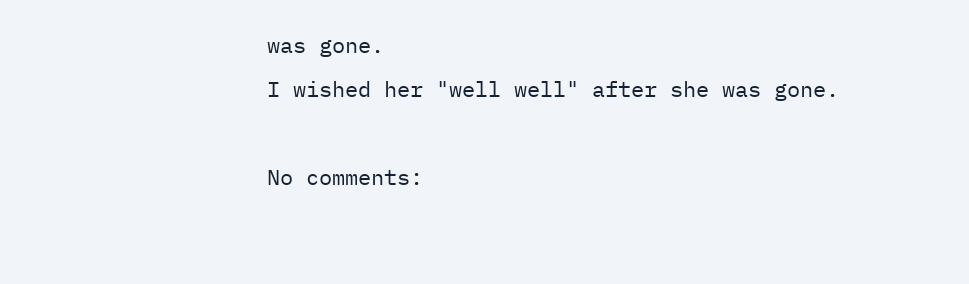was gone.
I wished her "well well" after she was gone.

No comments: